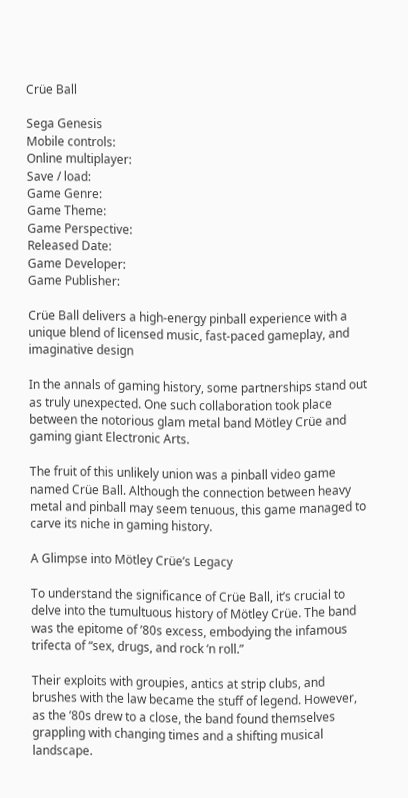Crüe Ball

Sega Genesis
Mobile controls:
Online multiplayer:
Save / load:
Game Genre:
Game Theme:
Game Perspective:
Released Date:
Game Developer:
Game Publisher:

Crüe Ball delivers a high-energy pinball experience with a unique blend of licensed music, fast-paced gameplay, and imaginative design

In the annals of gaming history, some partnerships stand out as truly unexpected. One such collaboration took place between the notorious glam metal band Mötley Crüe and gaming giant Electronic Arts.

The fruit of this unlikely union was a pinball video game named Crüe Ball. Although the connection between heavy metal and pinball may seem tenuous, this game managed to carve its niche in gaming history.

A Glimpse into Mötley Crüe’s Legacy

To understand the significance of Crüe Ball, it’s crucial to delve into the tumultuous history of Mötley Crüe. The band was the epitome of ’80s excess, embodying the infamous trifecta of “sex, drugs, and rock ‘n roll.”

Their exploits with groupies, antics at strip clubs, and brushes with the law became the stuff of legend. However, as the ’80s drew to a close, the band found themselves grappling with changing times and a shifting musical landscape.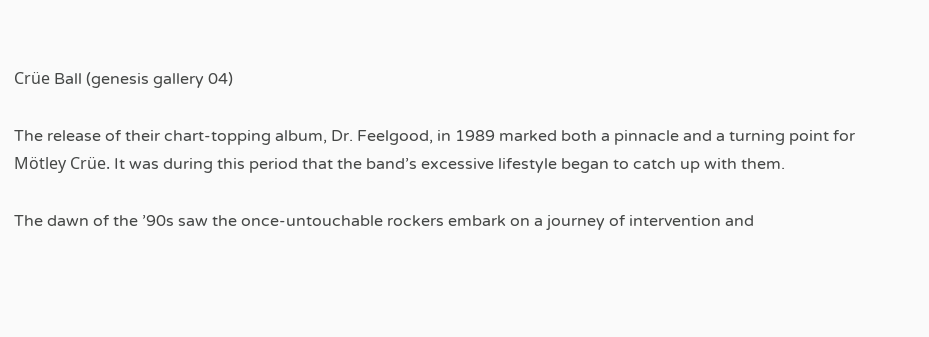Crüe Ball (genesis gallery 04)

The release of their chart-topping album, Dr. Feelgood, in 1989 marked both a pinnacle and a turning point for Mötley Crüe. It was during this period that the band’s excessive lifestyle began to catch up with them.

The dawn of the ’90s saw the once-untouchable rockers embark on a journey of intervention and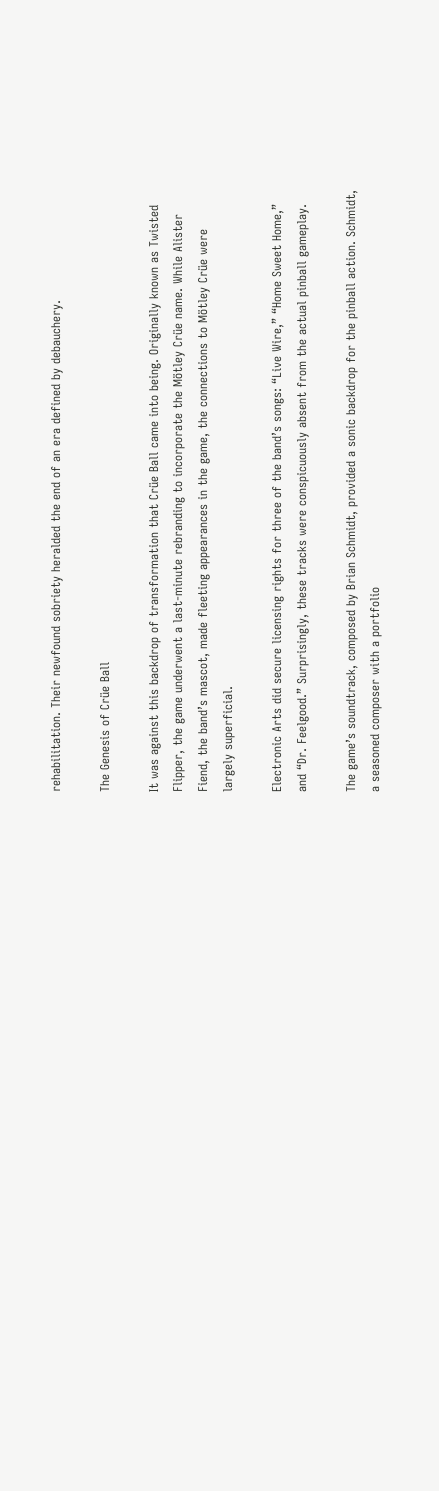rehabilitation. Their newfound sobriety heralded the end of an era defined by debauchery.

The Genesis of Crüe Ball

It was against this backdrop of transformation that Crüe Ball came into being. Originally known as Twisted Flipper, the game underwent a last-minute rebranding to incorporate the Mötley Crüe name. While Alister Fiend, the band’s mascot, made fleeting appearances in the game, the connections to Mötley Crüe were largely superficial.

Electronic Arts did secure licensing rights for three of the band’s songs: “Live Wire,” “Home Sweet Home,” and “Dr. Feelgood.” Surprisingly, these tracks were conspicuously absent from the actual pinball gameplay.

The game’s soundtrack, composed by Brian Schmidt, provided a sonic backdrop for the pinball action. Schmidt, a seasoned composer with a portfolio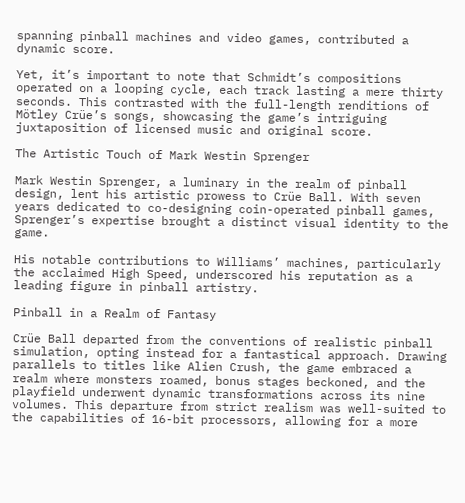spanning pinball machines and video games, contributed a dynamic score.

Yet, it’s important to note that Schmidt’s compositions operated on a looping cycle, each track lasting a mere thirty seconds. This contrasted with the full-length renditions of Mötley Crüe’s songs, showcasing the game’s intriguing juxtaposition of licensed music and original score.

The Artistic Touch of Mark Westin Sprenger

Mark Westin Sprenger, a luminary in the realm of pinball design, lent his artistic prowess to Crüe Ball. With seven years dedicated to co-designing coin-operated pinball games, Sprenger’s expertise brought a distinct visual identity to the game.

His notable contributions to Williams’ machines, particularly the acclaimed High Speed, underscored his reputation as a leading figure in pinball artistry.

Pinball in a Realm of Fantasy

Crüe Ball departed from the conventions of realistic pinball simulation, opting instead for a fantastical approach. Drawing parallels to titles like Alien Crush, the game embraced a realm where monsters roamed, bonus stages beckoned, and the playfield underwent dynamic transformations across its nine volumes. This departure from strict realism was well-suited to the capabilities of 16-bit processors, allowing for a more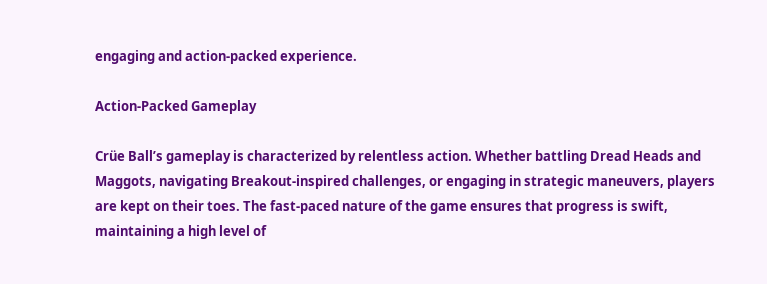engaging and action-packed experience.

Action-Packed Gameplay

Crüe Ball’s gameplay is characterized by relentless action. Whether battling Dread Heads and Maggots, navigating Breakout-inspired challenges, or engaging in strategic maneuvers, players are kept on their toes. The fast-paced nature of the game ensures that progress is swift, maintaining a high level of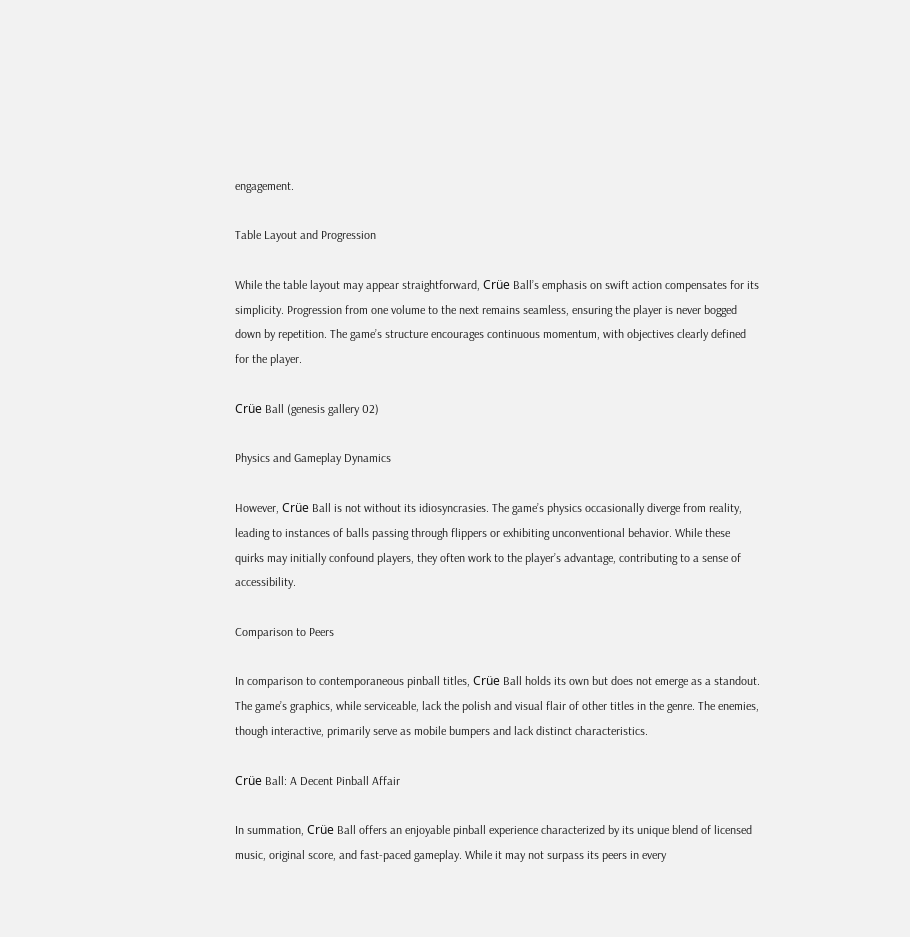engagement.

Table Layout and Progression

While the table layout may appear straightforward, Crüe Ball’s emphasis on swift action compensates for its simplicity. Progression from one volume to the next remains seamless, ensuring the player is never bogged down by repetition. The game’s structure encourages continuous momentum, with objectives clearly defined for the player.

Crüe Ball (genesis gallery 02)

Physics and Gameplay Dynamics

However, Crüe Ball is not without its idiosyncrasies. The game’s physics occasionally diverge from reality, leading to instances of balls passing through flippers or exhibiting unconventional behavior. While these quirks may initially confound players, they often work to the player’s advantage, contributing to a sense of accessibility.

Comparison to Peers

In comparison to contemporaneous pinball titles, Crüe Ball holds its own but does not emerge as a standout. The game’s graphics, while serviceable, lack the polish and visual flair of other titles in the genre. The enemies, though interactive, primarily serve as mobile bumpers and lack distinct characteristics.

Crüe Ball: A Decent Pinball Affair

In summation, Crüe Ball offers an enjoyable pinball experience characterized by its unique blend of licensed music, original score, and fast-paced gameplay. While it may not surpass its peers in every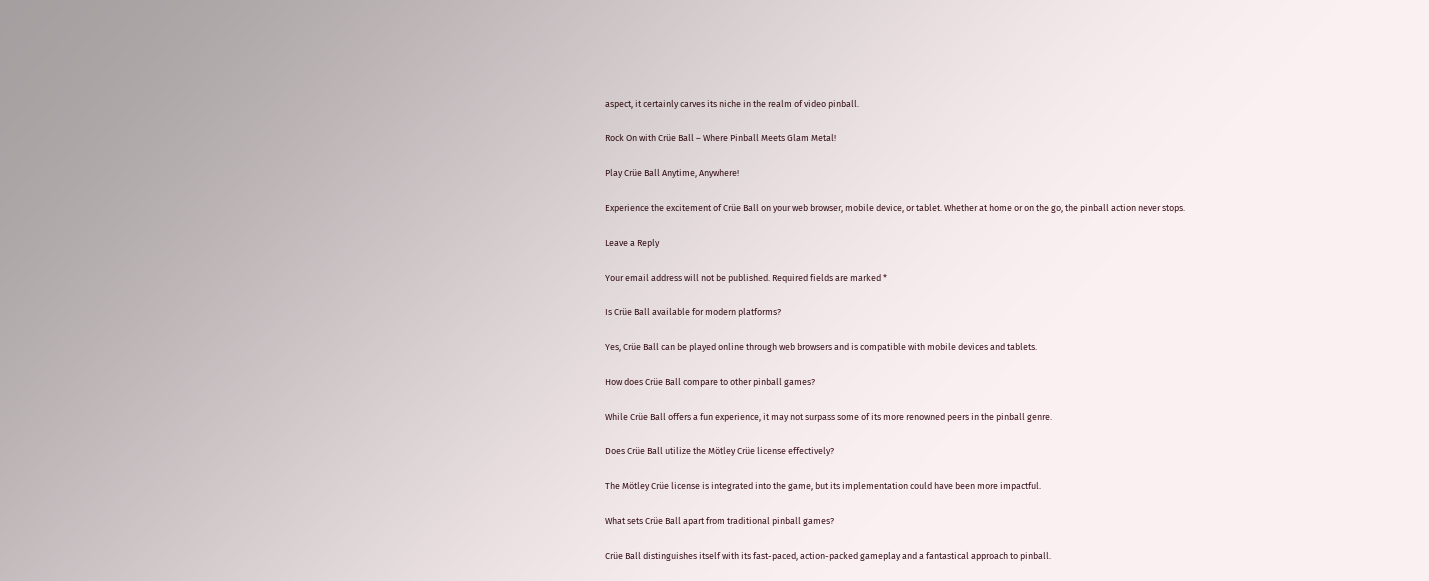aspect, it certainly carves its niche in the realm of video pinball.

Rock On with Crüe Ball – Where Pinball Meets Glam Metal!

Play Crüe Ball Anytime, Anywhere!

Experience the excitement of Crüe Ball on your web browser, mobile device, or tablet. Whether at home or on the go, the pinball action never stops.

Leave a Reply

Your email address will not be published. Required fields are marked *

Is Crüe Ball available for modern platforms?

Yes, Crüe Ball can be played online through web browsers and is compatible with mobile devices and tablets.

How does Crüe Ball compare to other pinball games?

While Crüe Ball offers a fun experience, it may not surpass some of its more renowned peers in the pinball genre.

Does Crüe Ball utilize the Mötley Crüe license effectively?

The Mötley Crüe license is integrated into the game, but its implementation could have been more impactful.

What sets Crüe Ball apart from traditional pinball games?

Crüe Ball distinguishes itself with its fast-paced, action-packed gameplay and a fantastical approach to pinball.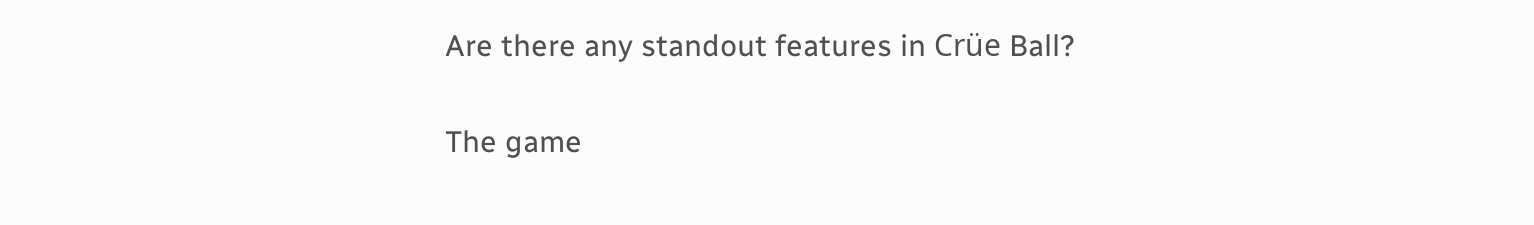Are there any standout features in Crüe Ball?

The game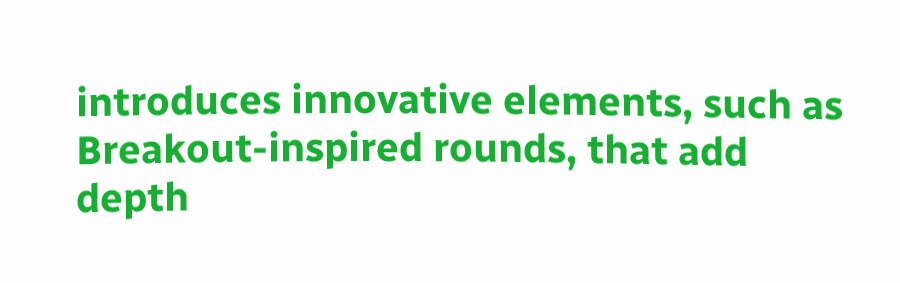introduces innovative elements, such as Breakout-inspired rounds, that add depth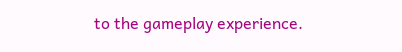to the gameplay experience.